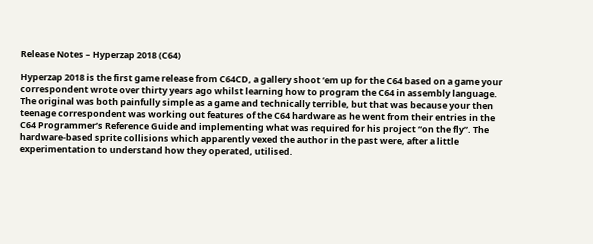Release Notes – Hyperzap 2018 (C64)

Hyperzap 2018 is the first game release from C64CD, a gallery shoot ‘em up for the C64 based on a game your correspondent wrote over thirty years ago whilst learning how to program the C64 in assembly language. The original was both painfully simple as a game and technically terrible, but that was because your then teenage correspondent was working out features of the C64 hardware as he went from their entries in the C64 Programmer’s Reference Guide and implementing what was required for his project “on the fly”. The hardware-based sprite collisions which apparently vexed the author in the past were, after a little experimentation to understand how they operated, utilised.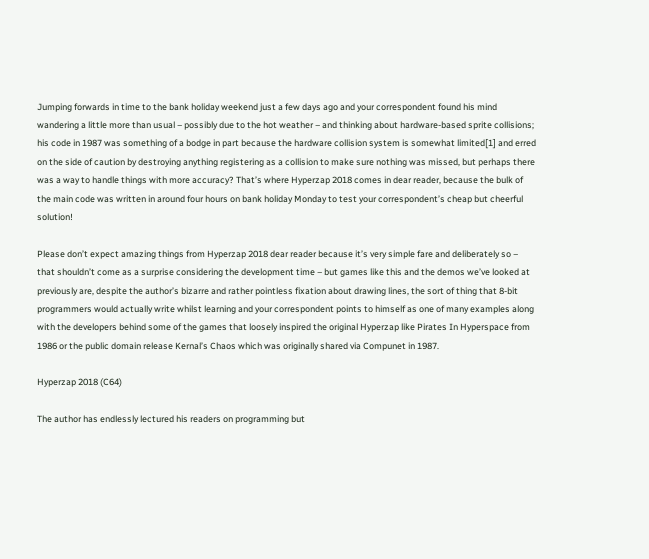Jumping forwards in time to the bank holiday weekend just a few days ago and your correspondent found his mind wandering a little more than usual – possibly due to the hot weather – and thinking about hardware-based sprite collisions; his code in 1987 was something of a bodge in part because the hardware collision system is somewhat limited[1] and erred on the side of caution by destroying anything registering as a collision to make sure nothing was missed, but perhaps there was a way to handle things with more accuracy? That’s where Hyperzap 2018 comes in dear reader, because the bulk of the main code was written in around four hours on bank holiday Monday to test your correspondent’s cheap but cheerful solution!

Please don’t expect amazing things from Hyperzap 2018 dear reader because it’s very simple fare and deliberately so – that shouldn’t come as a surprise considering the development time – but games like this and the demos we’ve looked at previously are, despite the author’s bizarre and rather pointless fixation about drawing lines, the sort of thing that 8-bit programmers would actually write whilst learning and your correspondent points to himself as one of many examples along with the developers behind some of the games that loosely inspired the original Hyperzap like Pirates In Hyperspace from 1986 or the public domain release Kernal’s Chaos which was originally shared via Compunet in 1987.

Hyperzap 2018 (C64)

The author has endlessly lectured his readers on programming but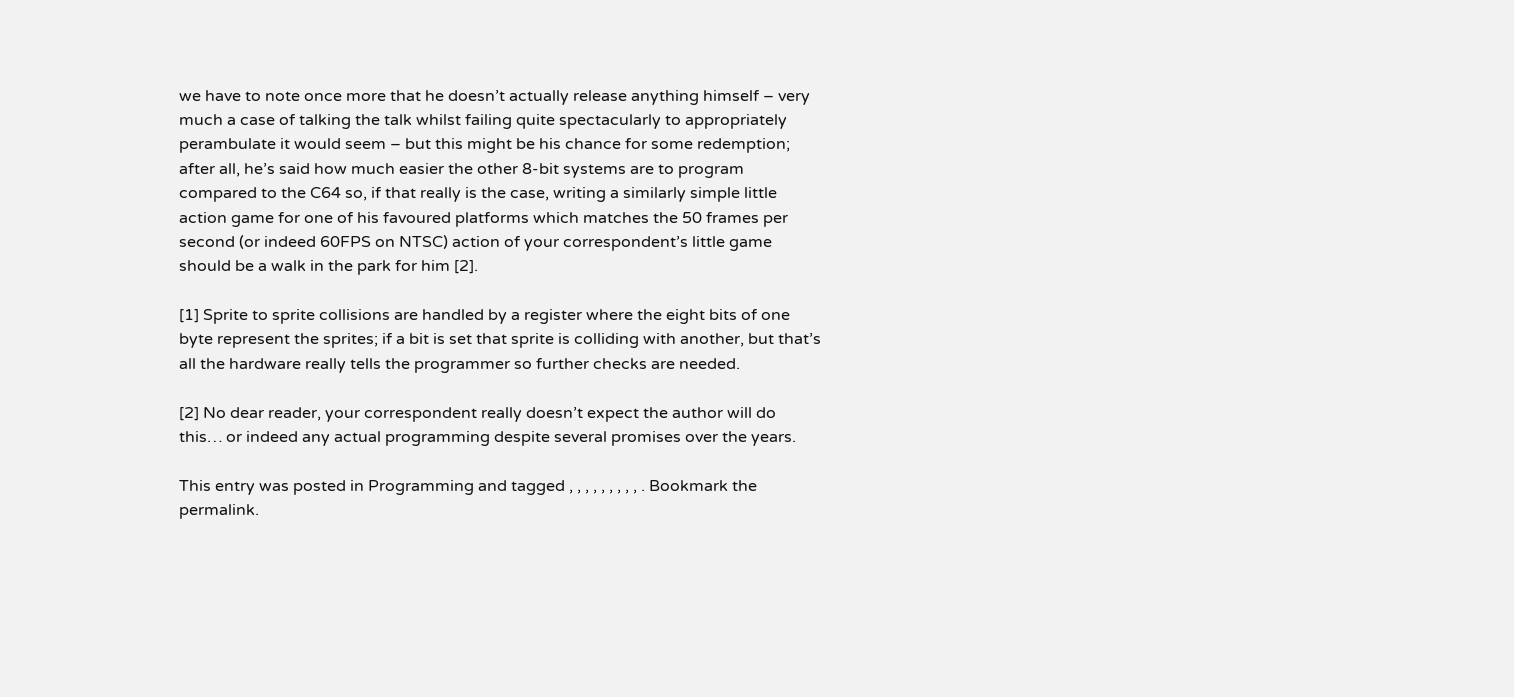we have to note once more that he doesn’t actually release anything himself – very much a case of talking the talk whilst failing quite spectacularly to appropriately perambulate it would seem – but this might be his chance for some redemption; after all, he’s said how much easier the other 8-bit systems are to program compared to the C64 so, if that really is the case, writing a similarly simple little action game for one of his favoured platforms which matches the 50 frames per second (or indeed 60FPS on NTSC) action of your correspondent’s little game should be a walk in the park for him [2].

[1] Sprite to sprite collisions are handled by a register where the eight bits of one byte represent the sprites; if a bit is set that sprite is colliding with another, but that’s all the hardware really tells the programmer so further checks are needed.

[2] No dear reader, your correspondent really doesn’t expect the author will do this… or indeed any actual programming despite several promises over the years.

This entry was posted in Programming and tagged , , , , , , , , , . Bookmark the permalink.